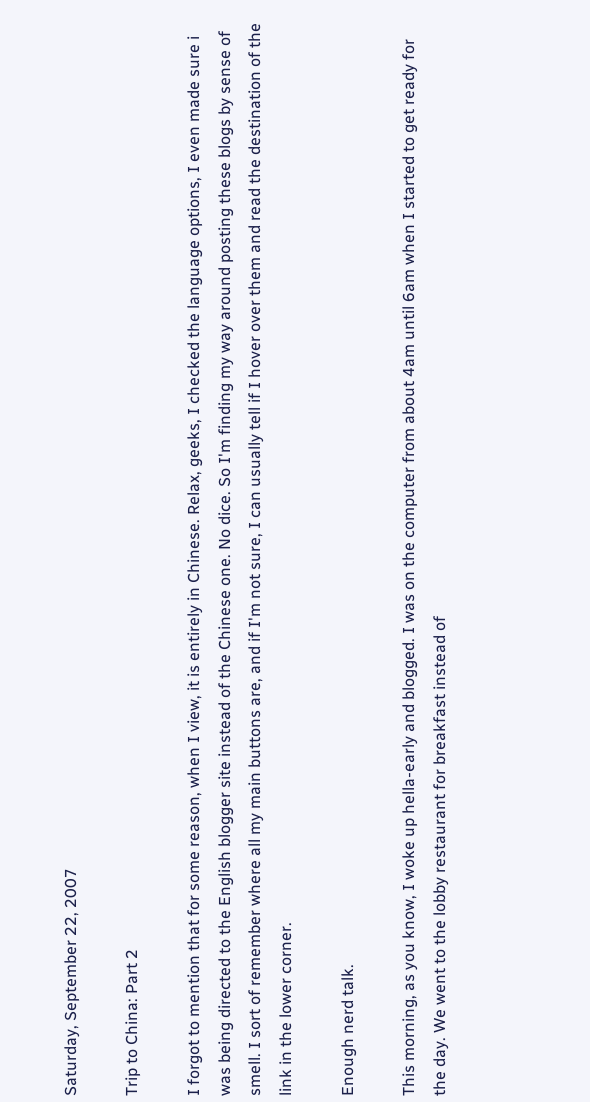Saturday, September 22, 2007

Trip to China: Part 2

I forgot to mention that for some reason, when I view, it is entirely in Chinese. Relax, geeks, I checked the language options, I even made sure i was being directed to the English blogger site instead of the Chinese one. No dice. So I'm finding my way around posting these blogs by sense of smell. I sort of remember where all my main buttons are, and if I'm not sure, I can usually tell if I hover over them and read the destination of the link in the lower corner.

Enough nerd talk.

This morning, as you know, I woke up hella-early and blogged. I was on the computer from about 4am until 6am when I started to get ready for the day. We went to the lobby restaurant for breakfast instead of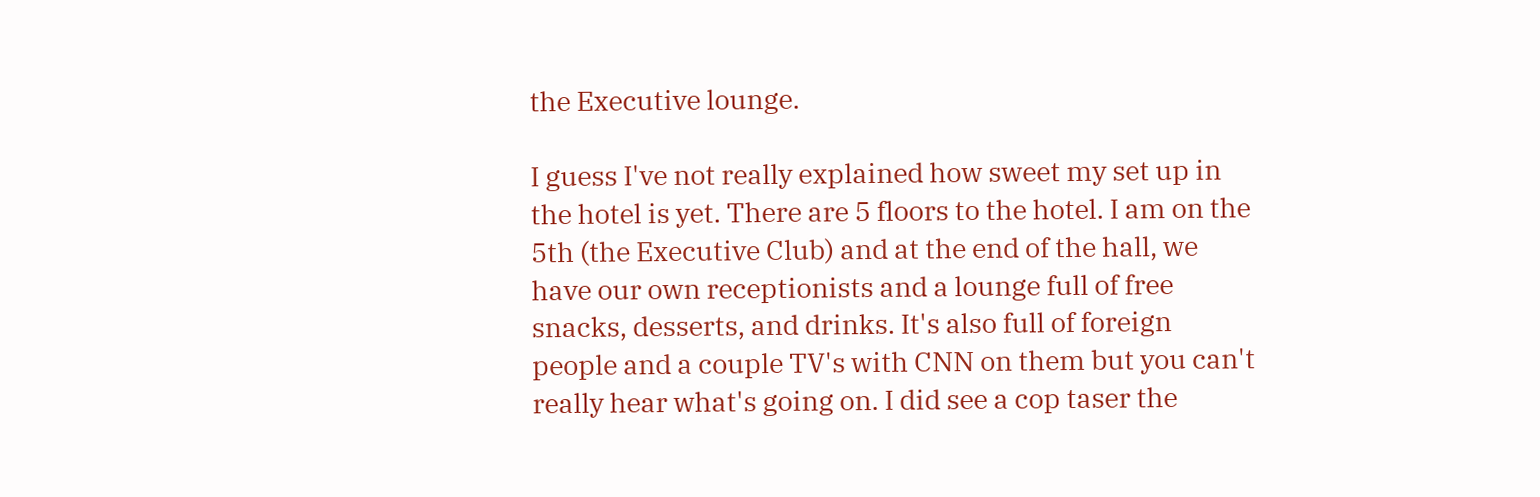the Executive lounge.

I guess I've not really explained how sweet my set up in the hotel is yet. There are 5 floors to the hotel. I am on the 5th (the Executive Club) and at the end of the hall, we have our own receptionists and a lounge full of free snacks, desserts, and drinks. It's also full of foreign people and a couple TV's with CNN on them but you can't really hear what's going on. I did see a cop taser the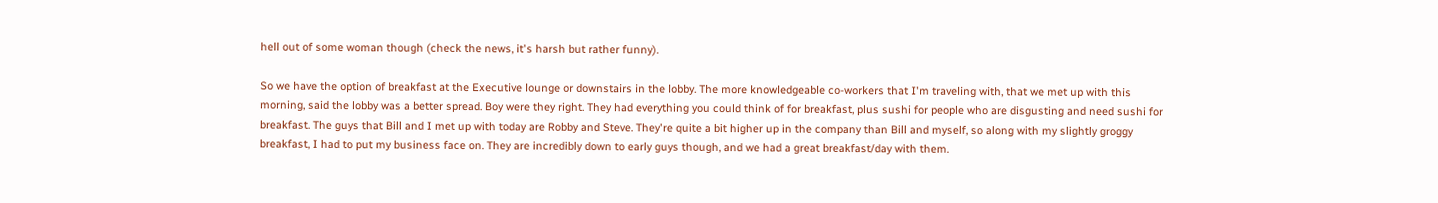hell out of some woman though (check the news, it's harsh but rather funny).

So we have the option of breakfast at the Executive lounge or downstairs in the lobby. The more knowledgeable co-workers that I'm traveling with, that we met up with this morning, said the lobby was a better spread. Boy were they right. They had everything you could think of for breakfast, plus sushi for people who are disgusting and need sushi for breakfast. The guys that Bill and I met up with today are Robby and Steve. They're quite a bit higher up in the company than Bill and myself, so along with my slightly groggy breakfast, I had to put my business face on. They are incredibly down to early guys though, and we had a great breakfast/day with them.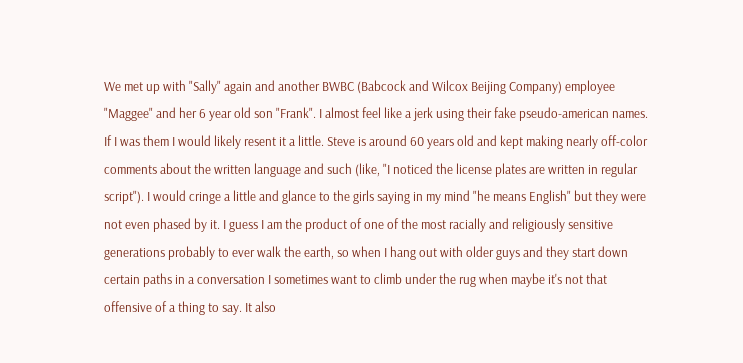We met up with "Sally" again and another BWBC (Babcock and Wilcox Beijing Company) employee "Maggee" and her 6 year old son "Frank". I almost feel like a jerk using their fake pseudo-american names. If I was them I would likely resent it a little. Steve is around 60 years old and kept making nearly off-color comments about the written language and such (like, "I noticed the license plates are written in regular script"). I would cringe a little and glance to the girls saying in my mind "he means English" but they were not even phased by it. I guess I am the product of one of the most racially and religiously sensitive generations probably to ever walk the earth, so when I hang out with older guys and they start down certain paths in a conversation I sometimes want to climb under the rug when maybe it's not that offensive of a thing to say. It also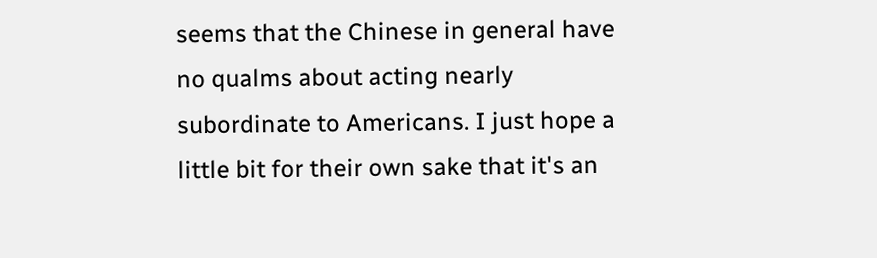seems that the Chinese in general have no qualms about acting nearly subordinate to Americans. I just hope a little bit for their own sake that it's an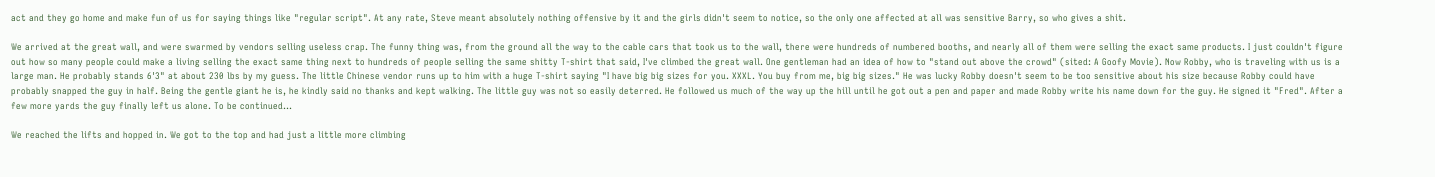act and they go home and make fun of us for saying things like "regular script". At any rate, Steve meant absolutely nothing offensive by it and the girls didn't seem to notice, so the only one affected at all was sensitive Barry, so who gives a shit.

We arrived at the great wall, and were swarmed by vendors selling useless crap. The funny thing was, from the ground all the way to the cable cars that took us to the wall, there were hundreds of numbered booths, and nearly all of them were selling the exact same products. I just couldn't figure out how so many people could make a living selling the exact same thing next to hundreds of people selling the same shitty T-shirt that said, I've climbed the great wall. One gentleman had an idea of how to "stand out above the crowd" (sited: A Goofy Movie). Now Robby, who is traveling with us is a large man. He probably stands 6'3" at about 230 lbs by my guess. The little Chinese vendor runs up to him with a huge T-shirt saying "I have big big sizes for you. XXXL. You buy from me, big big sizes." He was lucky Robby doesn't seem to be too sensitive about his size because Robby could have probably snapped the guy in half. Being the gentle giant he is, he kindly said no thanks and kept walking. The little guy was not so easily deterred. He followed us much of the way up the hill until he got out a pen and paper and made Robby write his name down for the guy. He signed it "Fred". After a few more yards the guy finally left us alone. To be continued...

We reached the lifts and hopped in. We got to the top and had just a little more climbing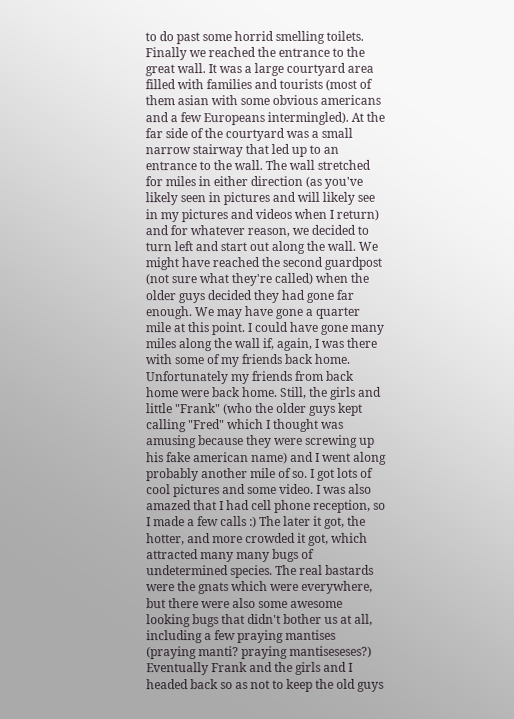to do past some horrid smelling toilets. Finally we reached the entrance to the great wall. It was a large courtyard area filled with families and tourists (most of them asian with some obvious americans and a few Europeans intermingled). At the far side of the courtyard was a small narrow stairway that led up to an entrance to the wall. The wall stretched for miles in either direction (as you've likely seen in pictures and will likely see in my pictures and videos when I return) and for whatever reason, we decided to turn left and start out along the wall. We might have reached the second guardpost (not sure what they're called) when the older guys decided they had gone far enough. We may have gone a quarter mile at this point. I could have gone many miles along the wall if, again, I was there with some of my friends back home. Unfortunately my friends from back home were back home. Still, the girls and little "Frank" (who the older guys kept calling "Fred" which I thought was amusing because they were screwing up his fake american name) and I went along probably another mile of so. I got lots of cool pictures and some video. I was also amazed that I had cell phone reception, so I made a few calls :) The later it got, the hotter, and more crowded it got, which attracted many many bugs of undetermined species. The real bastards were the gnats which were everywhere, but there were also some awesome looking bugs that didn't bother us at all, including a few praying mantises (praying manti? praying mantiseseses?) Eventually Frank and the girls and I headed back so as not to keep the old guys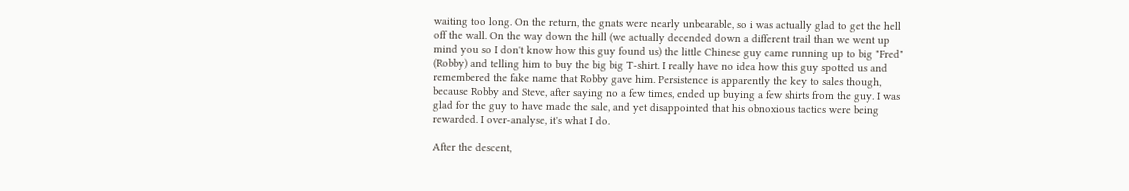waiting too long. On the return, the gnats were nearly unbearable, so i was actually glad to get the hell off the wall. On the way down the hill (we actually decended down a different trail than we went up mind you so I don't know how this guy found us) the little Chinese guy came running up to big "Fred" (Robby) and telling him to buy the big big T-shirt. I really have no idea how this guy spotted us and remembered the fake name that Robby gave him. Persistence is apparently the key to sales though, because Robby and Steve, after saying no a few times, ended up buying a few shirts from the guy. I was glad for the guy to have made the sale, and yet disappointed that his obnoxious tactics were being rewarded. I over-analyse, it's what I do.

After the descent,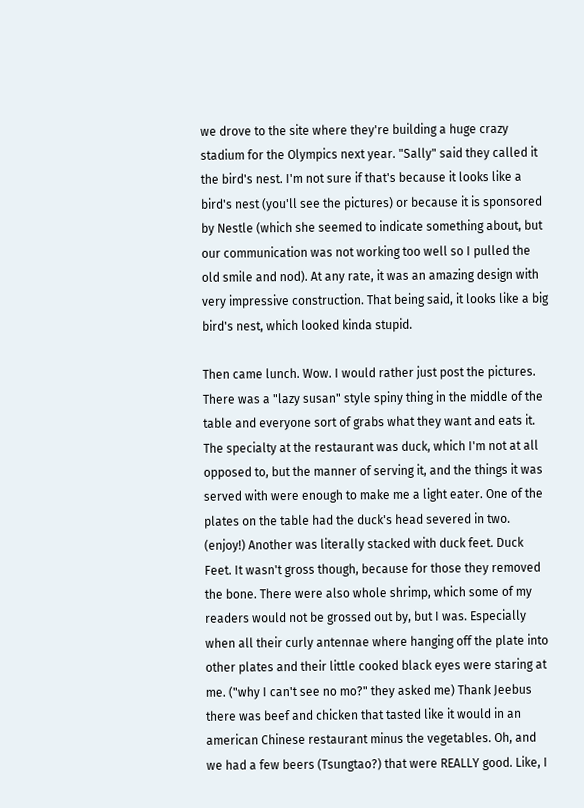we drove to the site where they're building a huge crazy stadium for the Olympics next year. "Sally" said they called it the bird's nest. I'm not sure if that's because it looks like a bird's nest (you'll see the pictures) or because it is sponsored by Nestle (which she seemed to indicate something about, but our communication was not working too well so I pulled the old smile and nod). At any rate, it was an amazing design with very impressive construction. That being said, it looks like a big bird's nest, which looked kinda stupid.

Then came lunch. Wow. I would rather just post the pictures. There was a "lazy susan" style spiny thing in the middle of the table and everyone sort of grabs what they want and eats it. The specialty at the restaurant was duck, which I'm not at all opposed to, but the manner of serving it, and the things it was served with were enough to make me a light eater. One of the plates on the table had the duck's head severed in two. (enjoy!) Another was literally stacked with duck feet. Duck Feet. It wasn't gross though, because for those they removed the bone. There were also whole shrimp, which some of my readers would not be grossed out by, but I was. Especially when all their curly antennae where hanging off the plate into other plates and their little cooked black eyes were staring at me. ("why I can't see no mo?" they asked me) Thank Jeebus there was beef and chicken that tasted like it would in an american Chinese restaurant minus the vegetables. Oh, and we had a few beers (Tsungtao?) that were REALLY good. Like, I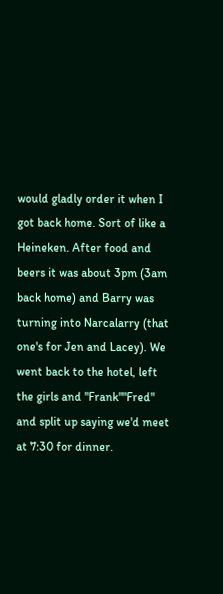would gladly order it when I got back home. Sort of like a Heineken. After food and beers it was about 3pm (3am back home) and Barry was turning into Narcalarry (that one's for Jen and Lacey). We went back to the hotel, left the girls and "Frank""Fred" and split up saying we'd meet at 7:30 for dinner.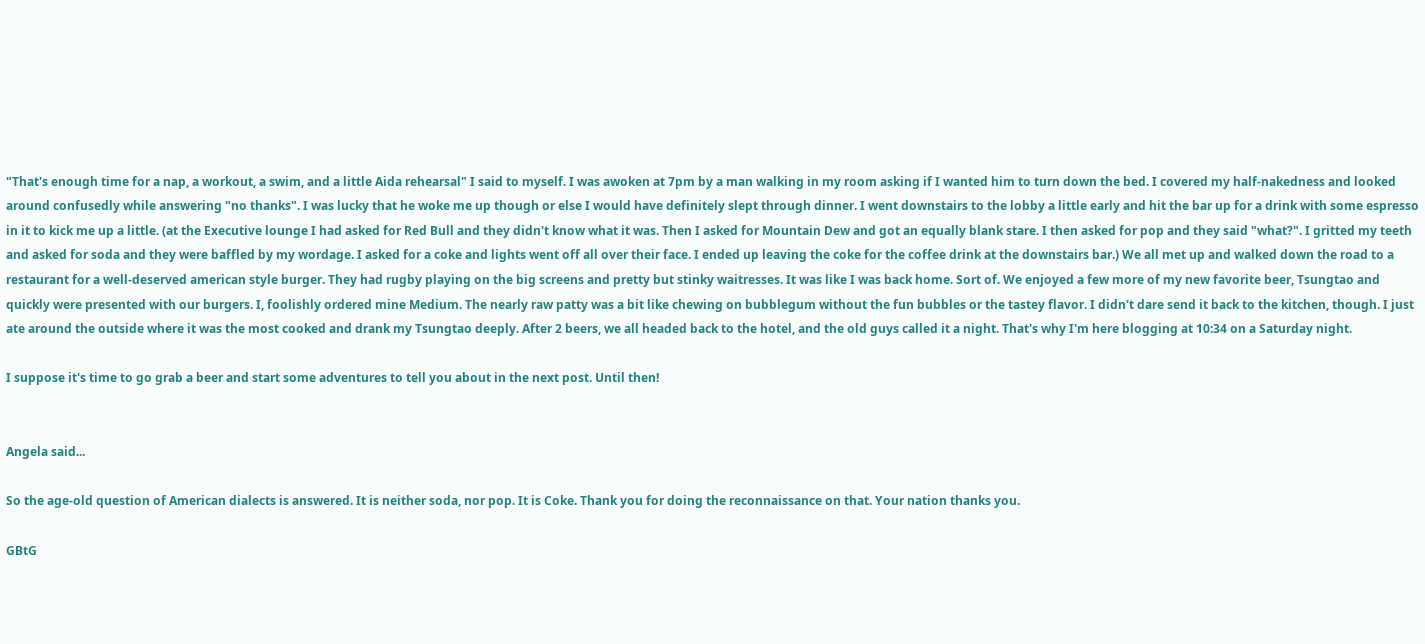"That's enough time for a nap, a workout, a swim, and a little Aida rehearsal" I said to myself. I was awoken at 7pm by a man walking in my room asking if I wanted him to turn down the bed. I covered my half-nakedness and looked around confusedly while answering "no thanks". I was lucky that he woke me up though or else I would have definitely slept through dinner. I went downstairs to the lobby a little early and hit the bar up for a drink with some espresso in it to kick me up a little. (at the Executive lounge I had asked for Red Bull and they didn't know what it was. Then I asked for Mountain Dew and got an equally blank stare. I then asked for pop and they said "what?". I gritted my teeth and asked for soda and they were baffled by my wordage. I asked for a coke and lights went off all over their face. I ended up leaving the coke for the coffee drink at the downstairs bar.) We all met up and walked down the road to a restaurant for a well-deserved american style burger. They had rugby playing on the big screens and pretty but stinky waitresses. It was like I was back home. Sort of. We enjoyed a few more of my new favorite beer, Tsungtao and quickly were presented with our burgers. I, foolishly ordered mine Medium. The nearly raw patty was a bit like chewing on bubblegum without the fun bubbles or the tastey flavor. I didn't dare send it back to the kitchen, though. I just ate around the outside where it was the most cooked and drank my Tsungtao deeply. After 2 beers, we all headed back to the hotel, and the old guys called it a night. That's why I'm here blogging at 10:34 on a Saturday night.

I suppose it's time to go grab a beer and start some adventures to tell you about in the next post. Until then!


Angela said...

So the age-old question of American dialects is answered. It is neither soda, nor pop. It is Coke. Thank you for doing the reconnaissance on that. Your nation thanks you.

GBtG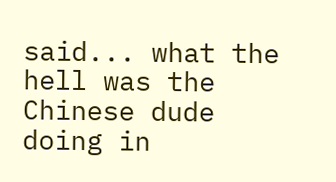said... what the hell was the Chinese dude doing in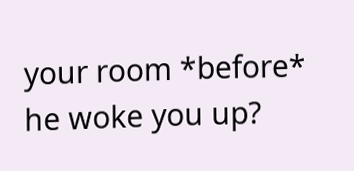your room *before* he woke you up?